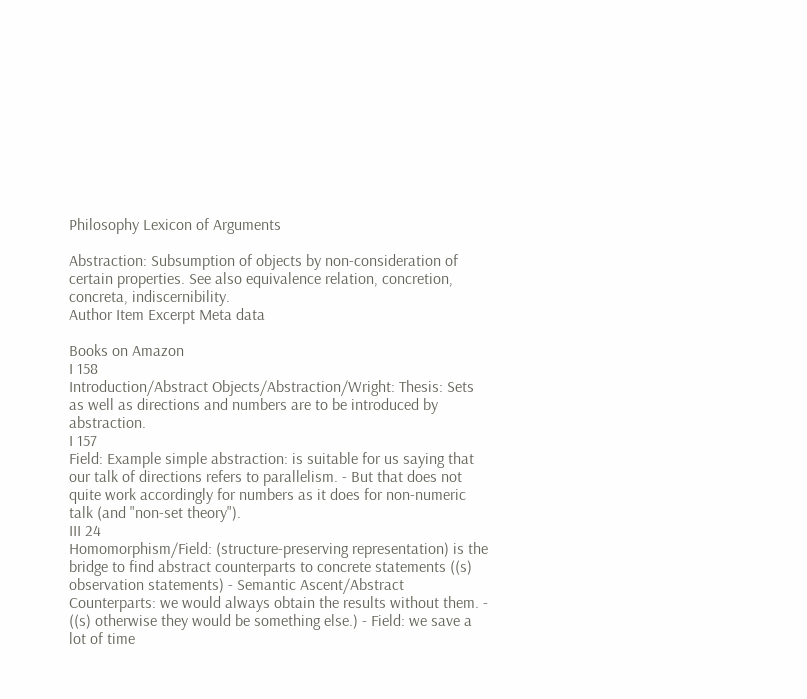Philosophy Lexicon of Arguments

Abstraction: Subsumption of objects by non-consideration of certain properties. See also equivalence relation, concretion, concreta, indiscernibility.
Author Item Excerpt Meta data

Books on Amazon
I 158
Introduction/Abstract Objects/Abstraction/Wright: Thesis: Sets as well as directions and numbers are to be introduced by abstraction.
I 157
Field: Example simple abstraction: is suitable for us saying that our talk of directions refers to parallelism. - But that does not quite work accordingly for numbers as it does for non-numeric talk (and "non-set theory").
III 24
Homomorphism/Field: (structure-preserving representation) is the bridge to find abstract counterparts to concrete statements ((s) observation statements) - Semantic Ascent/Abstract Counterparts: we would always obtain the results without them. - ((s) otherwise they would be something else.) - Field: we save a lot of time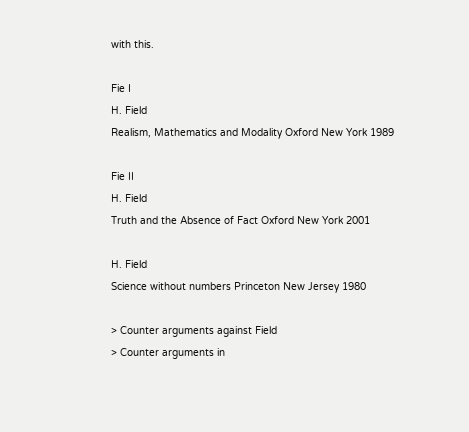with this.

Fie I
H. Field
Realism, Mathematics and Modality Oxford New York 1989

Fie II
H. Field
Truth and the Absence of Fact Oxford New York 2001

H. Field
Science without numbers Princeton New Jersey 1980

> Counter arguments against Field
> Counter arguments in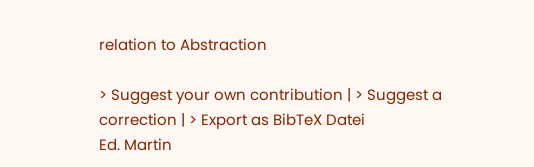relation to Abstraction

> Suggest your own contribution | > Suggest a correction | > Export as BibTeX Datei
Ed. Martin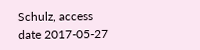Schulz, access date 2017-05-27